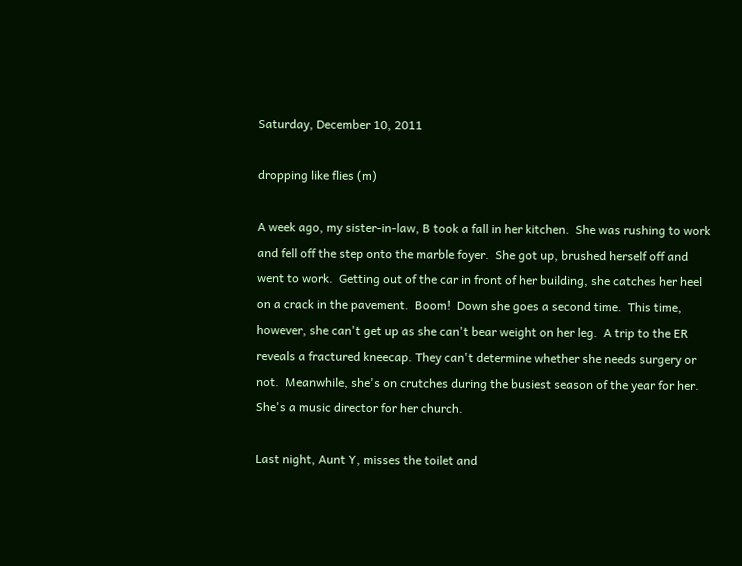Saturday, December 10, 2011

dropping like flies (m)

A week ago, my sister-in-law, B took a fall in her kitchen.  She was rushing to work and fell off the step onto the marble foyer.  She got up, brushed herself off and went to work.  Getting out of the car in front of her building, she catches her heel on a crack in the pavement.  Boom!  Down she goes a second time.  This time, however, she can't get up as she can't bear weight on her leg.  A trip to the ER reveals a fractured kneecap. They can't determine whether she needs surgery or not.  Meanwhile, she's on crutches during the busiest season of the year for her.  She's a music director for her church.

Last night, Aunt Y, misses the toilet and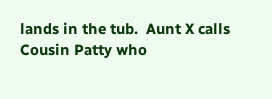lands in the tub.  Aunt X calls Cousin Patty who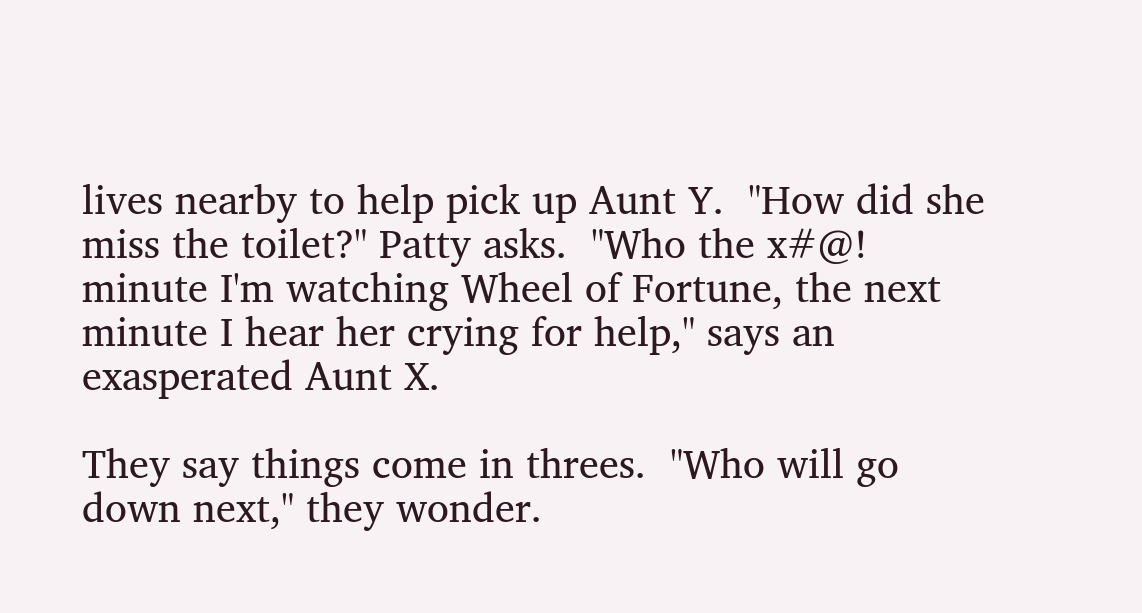lives nearby to help pick up Aunt Y.  "How did she miss the toilet?" Patty asks.  "Who the x#@! minute I'm watching Wheel of Fortune, the next minute I hear her crying for help," says an exasperated Aunt X.

They say things come in threes.  "Who will go down next," they wonder.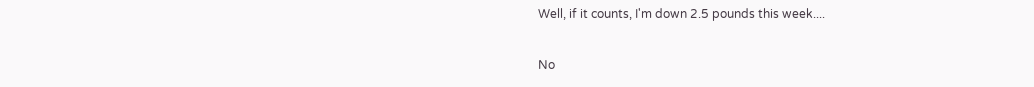Well, if it counts, I'm down 2.5 pounds this week....

No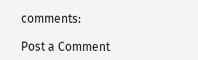comments:

Post a Comment